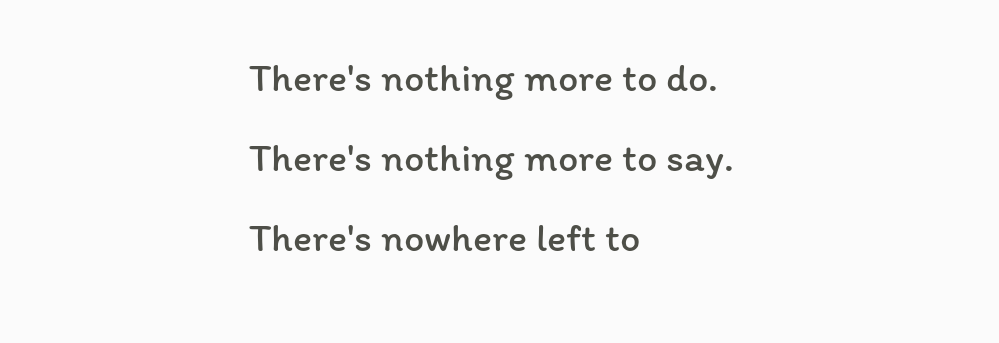There's nothing more to do.
There's nothing more to say.
There's nowhere left to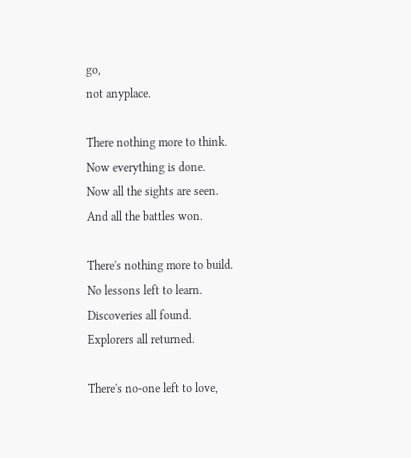go,
not anyplace.

There nothing more to think.
Now everything is done.
Now all the sights are seen.
And all the battles won.

There's nothing more to build.
No lessons left to learn.
Discoveries all found.
Explorers all returned.

There's no-one left to love,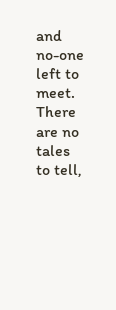and no-one left to meet.
There are no tales to tell,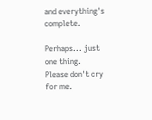and everything's complete.

Perhaps... just one thing.
Please don't cry
for me.